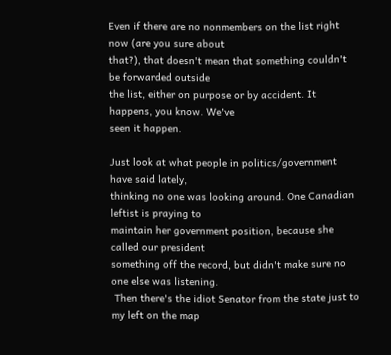Even if there are no nonmembers on the list right now (are you sure about
that?), that doesn't mean that something couldn't be forwarded outside
the list, either on purpose or by accident. It happens, you know. We've
seen it happen.

Just look at what people in politics/government have said lately,
thinking no one was looking around. One Canadian leftist is praying to
maintain her government position, because she called our president
something off the record, but didn't make sure no one else was listening.
 Then there's the idiot Senator from the state just to my left on the map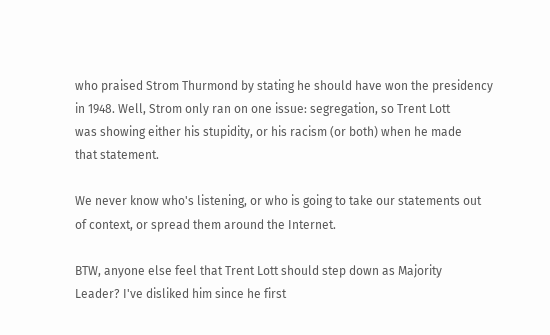who praised Strom Thurmond by stating he should have won the presidency
in 1948. Well, Strom only ran on one issue: segregation, so Trent Lott
was showing either his stupidity, or his racism (or both) when he made
that statement.

We never know who's listening, or who is going to take our statements out
of context, or spread them around the Internet.

BTW, anyone else feel that Trent Lott should step down as Majority
Leader? I've disliked him since he first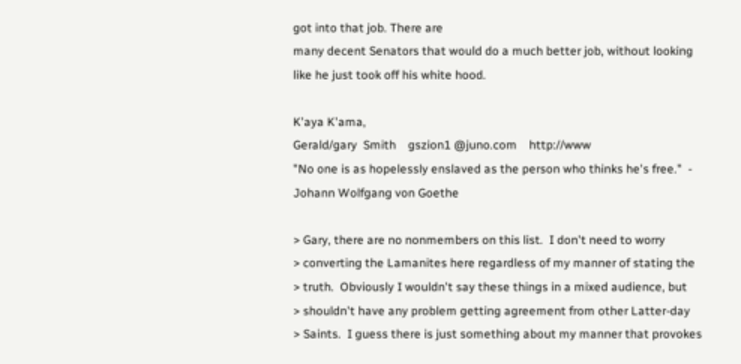got into that job. There are
many decent Senators that would do a much better job, without looking
like he just took off his white hood.

K'aya K'ama,
Gerald/gary  Smith    gszion1 @juno.com    http://www
"No one is as hopelessly enslaved as the person who thinks he's free."  -
Johann Wolfgang von Goethe

> Gary, there are no nonmembers on this list.  I don't need to worry
> converting the Lamanites here regardless of my manner of stating the
> truth.  Obviously I wouldn't say these things in a mixed audience, but
> shouldn't have any problem getting agreement from other Latter-day
> Saints.  I guess there is just something about my manner that provokes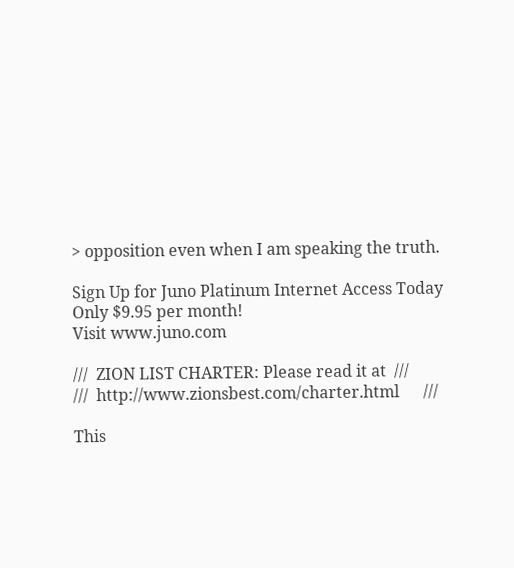> opposition even when I am speaking the truth.

Sign Up for Juno Platinum Internet Access Today
Only $9.95 per month!
Visit www.juno.com

///  ZION LIST CHARTER: Please read it at  ///
///  http://www.zionsbest.com/charter.html      ///

This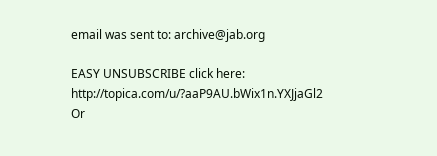email was sent to: archive@jab.org

EASY UNSUBSCRIBE click here: http://topica.com/u/?aaP9AU.bWix1n.YXJjaGl2
Or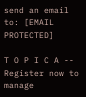send an email to: [EMAIL PROTECTED]

T O P I C A -- Register now to manage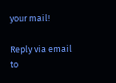your mail!

Reply via email to